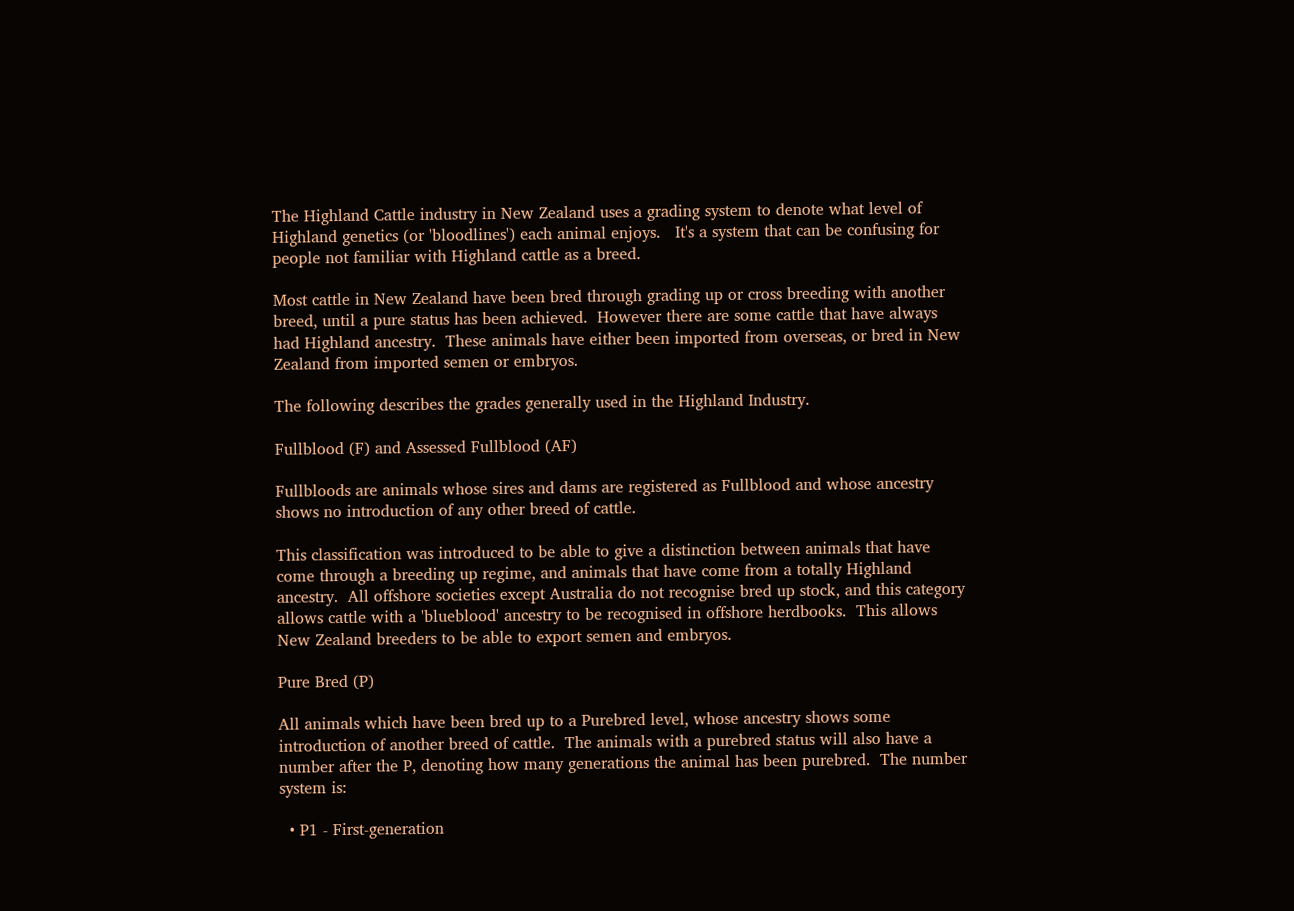The Highland Cattle industry in New Zealand uses a grading system to denote what level of Highland genetics (or 'bloodlines') each animal enjoys.   It's a system that can be confusing for people not familiar with Highland cattle as a breed.

Most cattle in New Zealand have been bred through grading up or cross breeding with another breed, until a pure status has been achieved.  However there are some cattle that have always had Highland ancestry.  These animals have either been imported from overseas, or bred in New Zealand from imported semen or embryos.

The following describes the grades generally used in the Highland Industry.

Fullblood (F) and Assessed Fullblood (AF)

Fullbloods are animals whose sires and dams are registered as Fullblood and whose ancestry shows no introduction of any other breed of cattle.

This classification was introduced to be able to give a distinction between animals that have come through a breeding up regime, and animals that have come from a totally Highland ancestry.  All offshore societies except Australia do not recognise bred up stock, and this category allows cattle with a 'blueblood' ancestry to be recognised in offshore herdbooks.  This allows New Zealand breeders to be able to export semen and embryos.

Pure Bred (P)

All animals which have been bred up to a Purebred level, whose ancestry shows some introduction of another breed of cattle.  The animals with a purebred status will also have a number after the P, denoting how many generations the animal has been purebred.  The number system is:

  • P1 - First-generation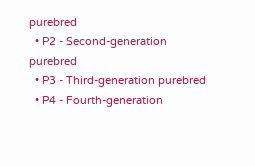purebred
  • P2 - Second-generation purebred
  • P3 - Third-generation purebred
  • P4 - Fourth-generation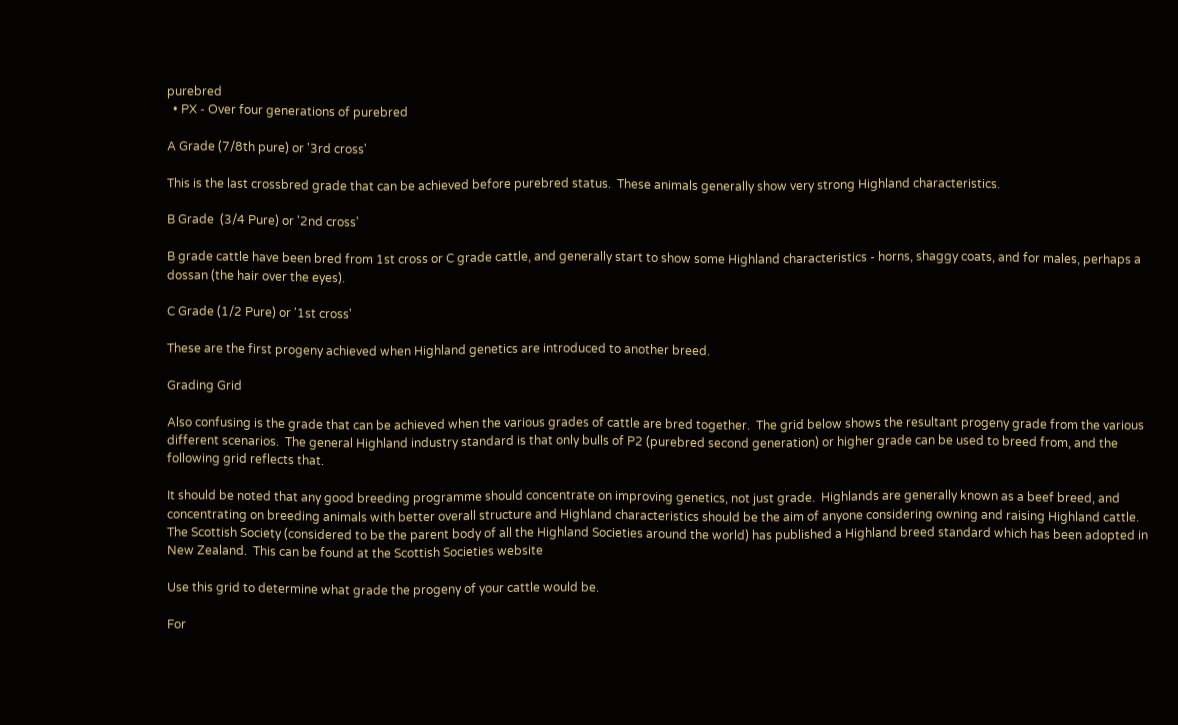purebred
  • PX - Over four generations of purebred

A Grade (7/8th pure) or '3rd cross'

This is the last crossbred grade that can be achieved before purebred status.  These animals generally show very strong Highland characteristics.

B Grade  (3/4 Pure) or '2nd cross'

B grade cattle have been bred from 1st cross or C grade cattle, and generally start to show some Highland characteristics - horns, shaggy coats, and for males, perhaps a dossan (the hair over the eyes).

C Grade (1/2 Pure) or '1st cross'

These are the first progeny achieved when Highland genetics are introduced to another breed.

Grading Grid

Also confusing is the grade that can be achieved when the various grades of cattle are bred together.  The grid below shows the resultant progeny grade from the various different scenarios.  The general Highland industry standard is that only bulls of P2 (purebred second generation) or higher grade can be used to breed from, and the following grid reflects that.

It should be noted that any good breeding programme should concentrate on improving genetics, not just grade.  Highlands are generally known as a beef breed, and concentrating on breeding animals with better overall structure and Highland characteristics should be the aim of anyone considering owning and raising Highland cattle.  The Scottish Society (considered to be the parent body of all the Highland Societies around the world) has published a Highland breed standard which has been adopted in New Zealand.  This can be found at the Scottish Societies website

Use this grid to determine what grade the progeny of your cattle would be.

For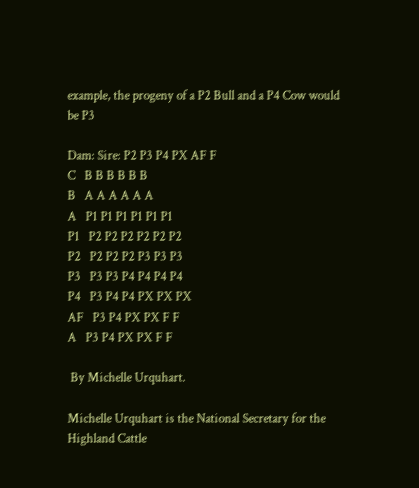example, the progeny of a P2 Bull and a P4 Cow would be P3

Dam: Sire: P2 P3 P4 PX AF F
C   B B B B B B
B   A A A A A A
A   P1 P1 P1 P1 P1 P1
P1   P2 P2 P2 P2 P2 P2
P2   P2 P2 P2 P3 P3 P3
P3   P3 P3 P4 P4 P4 P4
P4   P3 P4 P4 PX PX PX
AF   P3 P4 PX PX F F
A   P3 P4 PX PX F F

 By Michelle Urquhart.

Michelle Urquhart is the National Secretary for the Highland Cattle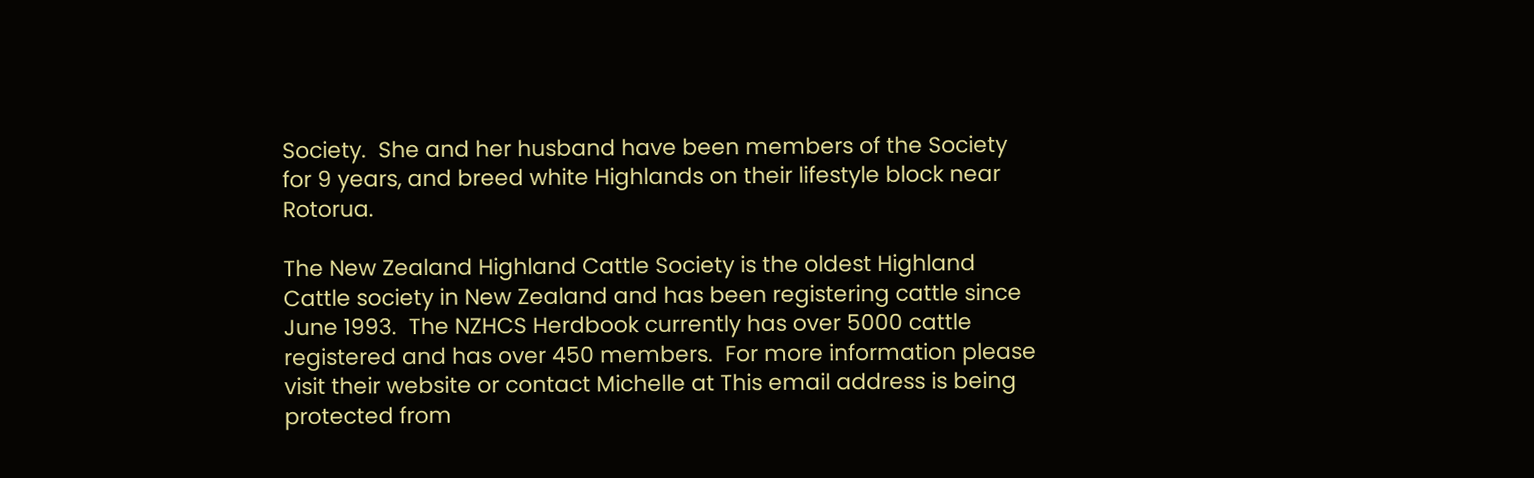Society.  She and her husband have been members of the Society for 9 years, and breed white Highlands on their lifestyle block near Rotorua.

The New Zealand Highland Cattle Society is the oldest Highland Cattle society in New Zealand and has been registering cattle since June 1993.  The NZHCS Herdbook currently has over 5000 cattle registered and has over 450 members.  For more information please visit their website or contact Michelle at This email address is being protected from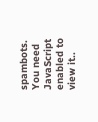spambots. You need JavaScript enabled to view it..